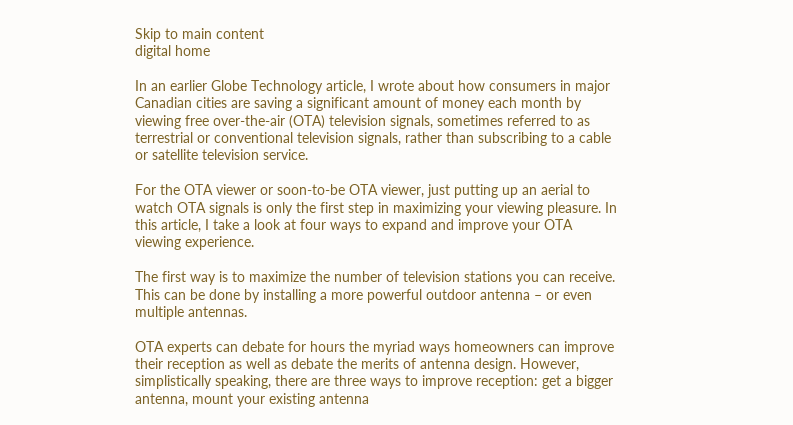Skip to main content
digital home

In an earlier Globe Technology article, I wrote about how consumers in major Canadian cities are saving a significant amount of money each month by viewing free over-the-air (OTA) television signals, sometimes referred to as terrestrial or conventional television signals, rather than subscribing to a cable or satellite television service.

For the OTA viewer or soon-to-be OTA viewer, just putting up an aerial to watch OTA signals is only the first step in maximizing your viewing pleasure. In this article, I take a look at four ways to expand and improve your OTA viewing experience.

The first way is to maximize the number of television stations you can receive. This can be done by installing a more powerful outdoor antenna – or even multiple antennas.

OTA experts can debate for hours the myriad ways homeowners can improve their reception as well as debate the merits of antenna design. However, simplistically speaking, there are three ways to improve reception: get a bigger antenna, mount your existing antenna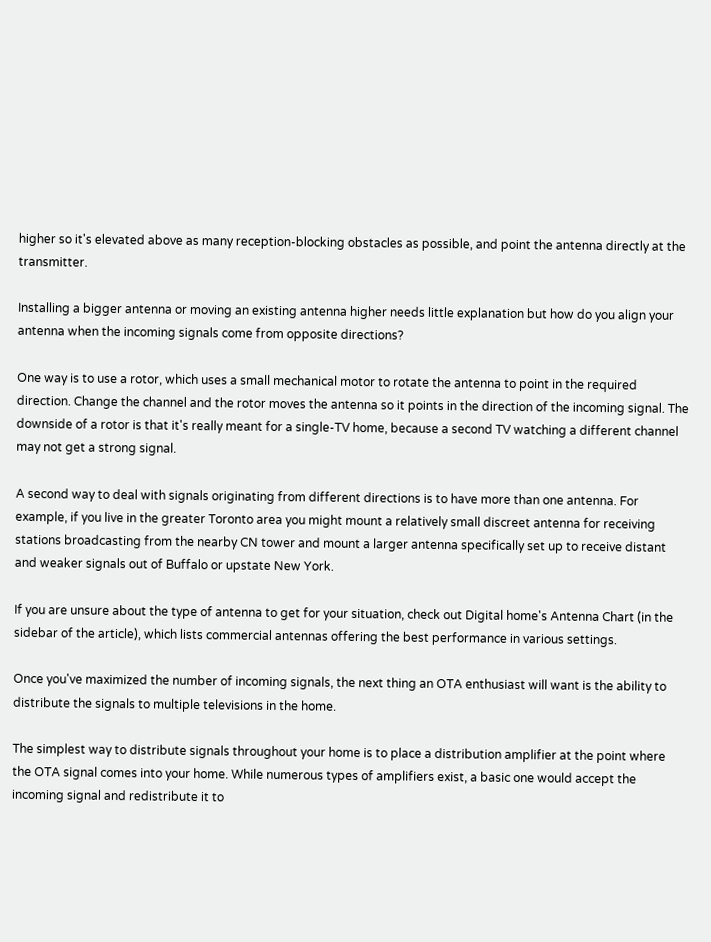higher so it's elevated above as many reception-blocking obstacles as possible, and point the antenna directly at the transmitter.

Installing a bigger antenna or moving an existing antenna higher needs little explanation but how do you align your antenna when the incoming signals come from opposite directions?

One way is to use a rotor, which uses a small mechanical motor to rotate the antenna to point in the required direction. Change the channel and the rotor moves the antenna so it points in the direction of the incoming signal. The downside of a rotor is that it's really meant for a single-TV home, because a second TV watching a different channel may not get a strong signal.

A second way to deal with signals originating from different directions is to have more than one antenna. For example, if you live in the greater Toronto area you might mount a relatively small discreet antenna for receiving stations broadcasting from the nearby CN tower and mount a larger antenna specifically set up to receive distant and weaker signals out of Buffalo or upstate New York.

If you are unsure about the type of antenna to get for your situation, check out Digital home's Antenna Chart (in the sidebar of the article), which lists commercial antennas offering the best performance in various settings.

Once you've maximized the number of incoming signals, the next thing an OTA enthusiast will want is the ability to distribute the signals to multiple televisions in the home.

The simplest way to distribute signals throughout your home is to place a distribution amplifier at the point where the OTA signal comes into your home. While numerous types of amplifiers exist, a basic one would accept the incoming signal and redistribute it to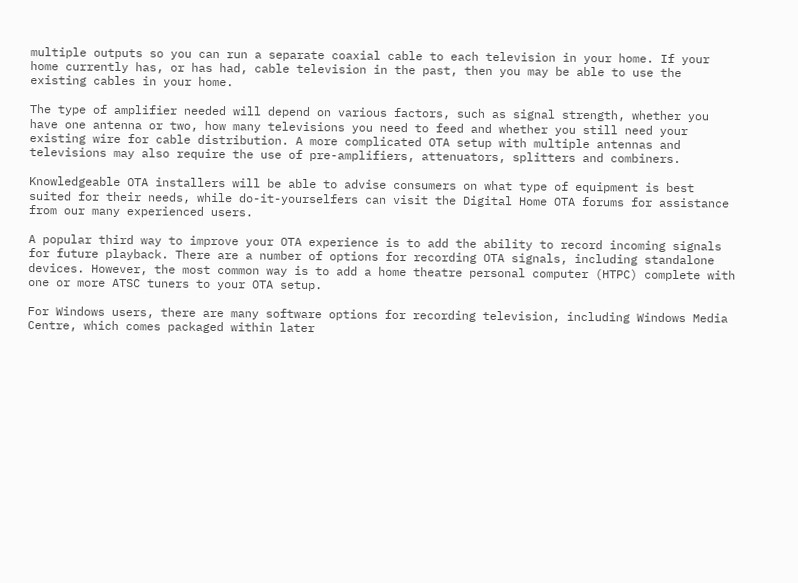multiple outputs so you can run a separate coaxial cable to each television in your home. If your home currently has, or has had, cable television in the past, then you may be able to use the existing cables in your home.

The type of amplifier needed will depend on various factors, such as signal strength, whether you have one antenna or two, how many televisions you need to feed and whether you still need your existing wire for cable distribution. A more complicated OTA setup with multiple antennas and televisions may also require the use of pre-amplifiers, attenuators, splitters and combiners.

Knowledgeable OTA installers will be able to advise consumers on what type of equipment is best suited for their needs, while do-it-yourselfers can visit the Digital Home OTA forums for assistance from our many experienced users.

A popular third way to improve your OTA experience is to add the ability to record incoming signals for future playback. There are a number of options for recording OTA signals, including standalone devices. However, the most common way is to add a home theatre personal computer (HTPC) complete with one or more ATSC tuners to your OTA setup.

For Windows users, there are many software options for recording television, including Windows Media Centre, which comes packaged within later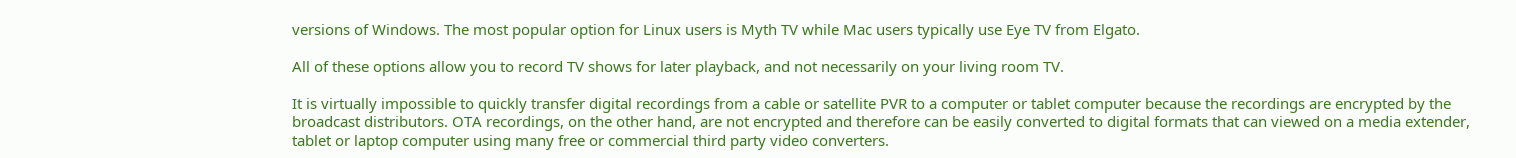versions of Windows. The most popular option for Linux users is Myth TV while Mac users typically use Eye TV from Elgato.

All of these options allow you to record TV shows for later playback, and not necessarily on your living room TV.

It is virtually impossible to quickly transfer digital recordings from a cable or satellite PVR to a computer or tablet computer because the recordings are encrypted by the broadcast distributors. OTA recordings, on the other hand, are not encrypted and therefore can be easily converted to digital formats that can viewed on a media extender, tablet or laptop computer using many free or commercial third party video converters.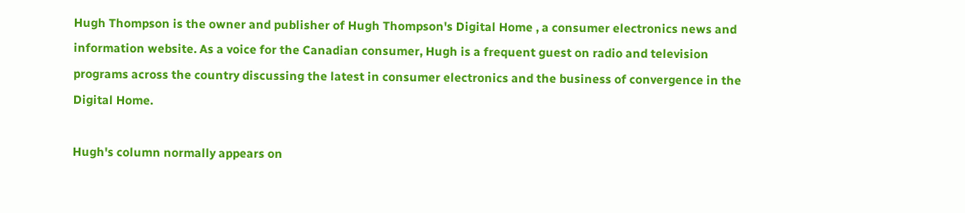Hugh Thompson is the owner and publisher of Hugh Thompson's Digital Home , a consumer electronics news and information website. As a voice for the Canadian consumer, Hugh is a frequent guest on radio and television programs across the country discussing the latest in consumer electronics and the business of convergence in the Digital Home.

Hugh's column normally appears on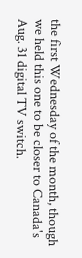the first Wednesday of the month, though we held this one to be closer to Canada's Aug. 31 digital TV switch.